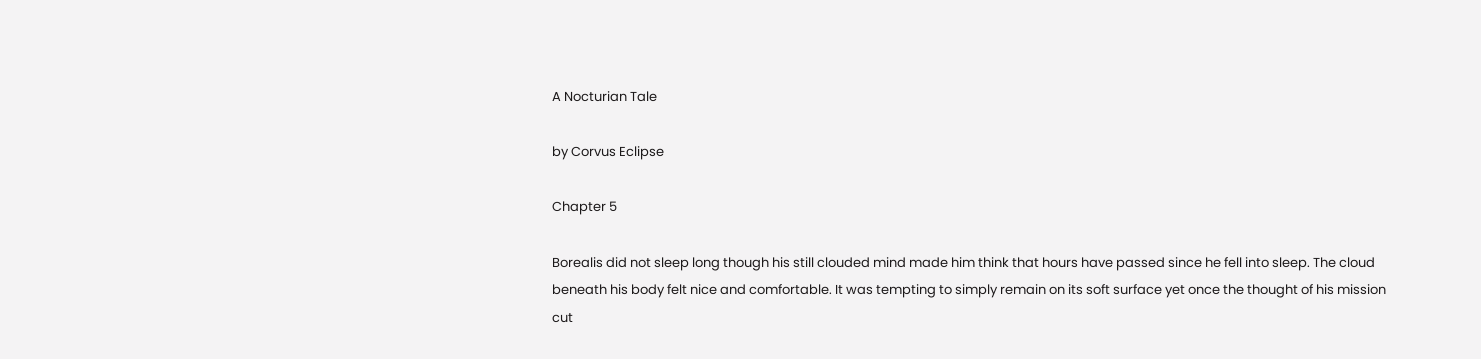A Nocturian Tale

by Corvus Eclipse

Chapter 5

Borealis did not sleep long though his still clouded mind made him think that hours have passed since he fell into sleep. The cloud beneath his body felt nice and comfortable. It was tempting to simply remain on its soft surface yet once the thought of his mission cut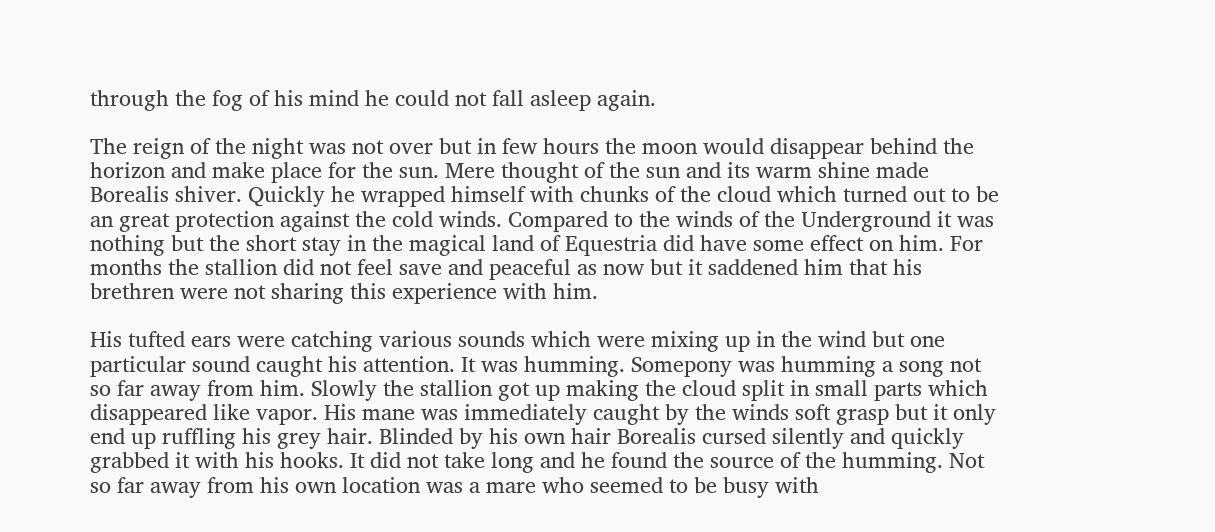through the fog of his mind he could not fall asleep again.

The reign of the night was not over but in few hours the moon would disappear behind the horizon and make place for the sun. Mere thought of the sun and its warm shine made Borealis shiver. Quickly he wrapped himself with chunks of the cloud which turned out to be an great protection against the cold winds. Compared to the winds of the Underground it was nothing but the short stay in the magical land of Equestria did have some effect on him. For months the stallion did not feel save and peaceful as now but it saddened him that his brethren were not sharing this experience with him.

His tufted ears were catching various sounds which were mixing up in the wind but one particular sound caught his attention. It was humming. Somepony was humming a song not so far away from him. Slowly the stallion got up making the cloud split in small parts which disappeared like vapor. His mane was immediately caught by the winds soft grasp but it only end up ruffling his grey hair. Blinded by his own hair Borealis cursed silently and quickly grabbed it with his hooks. It did not take long and he found the source of the humming. Not so far away from his own location was a mare who seemed to be busy with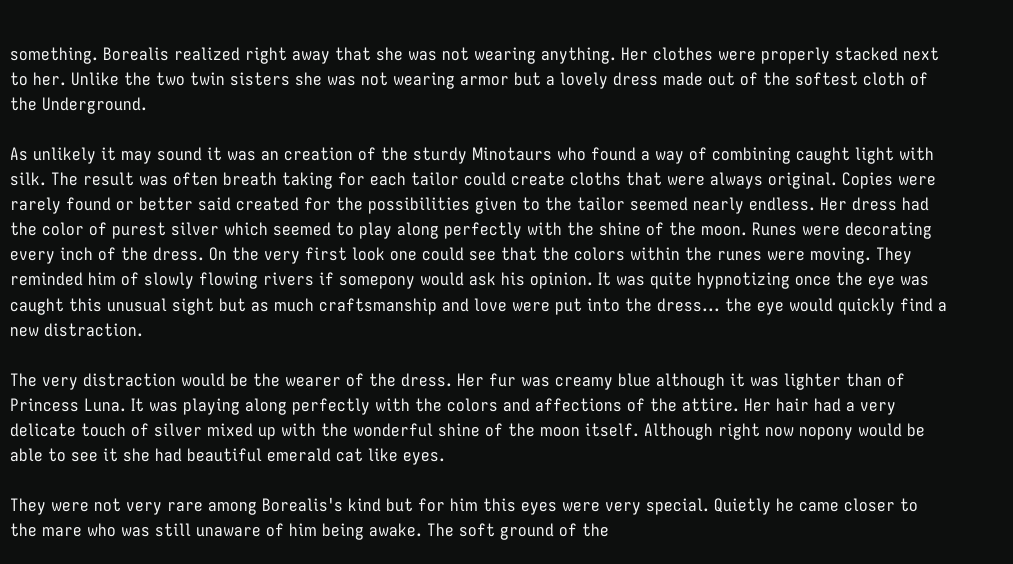something. Borealis realized right away that she was not wearing anything. Her clothes were properly stacked next to her. Unlike the two twin sisters she was not wearing armor but a lovely dress made out of the softest cloth of the Underground.

As unlikely it may sound it was an creation of the sturdy Minotaurs who found a way of combining caught light with silk. The result was often breath taking for each tailor could create cloths that were always original. Copies were rarely found or better said created for the possibilities given to the tailor seemed nearly endless. Her dress had the color of purest silver which seemed to play along perfectly with the shine of the moon. Runes were decorating every inch of the dress. On the very first look one could see that the colors within the runes were moving. They reminded him of slowly flowing rivers if somepony would ask his opinion. It was quite hypnotizing once the eye was caught this unusual sight but as much craftsmanship and love were put into the dress... the eye would quickly find a new distraction.

The very distraction would be the wearer of the dress. Her fur was creamy blue although it was lighter than of Princess Luna. It was playing along perfectly with the colors and affections of the attire. Her hair had a very delicate touch of silver mixed up with the wonderful shine of the moon itself. Although right now nopony would be able to see it she had beautiful emerald cat like eyes.

They were not very rare among Borealis's kind but for him this eyes were very special. Quietly he came closer to the mare who was still unaware of him being awake. The soft ground of the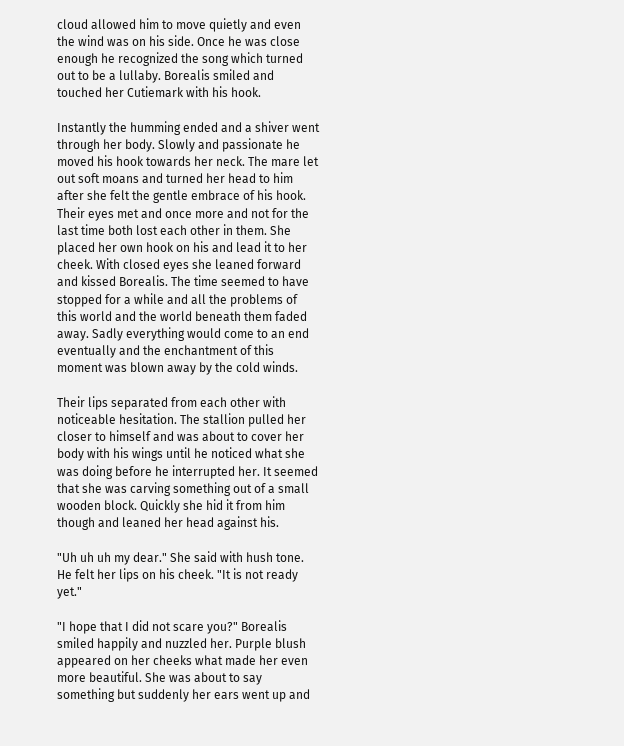cloud allowed him to move quietly and even the wind was on his side. Once he was close enough he recognized the song which turned out to be a lullaby. Borealis smiled and touched her Cutiemark with his hook.

Instantly the humming ended and a shiver went through her body. Slowly and passionate he moved his hook towards her neck. The mare let out soft moans and turned her head to him after she felt the gentle embrace of his hook. Their eyes met and once more and not for the last time both lost each other in them. She placed her own hook on his and lead it to her cheek. With closed eyes she leaned forward and kissed Borealis. The time seemed to have stopped for a while and all the problems of this world and the world beneath them faded away. Sadly everything would come to an end eventually and the enchantment of this moment was blown away by the cold winds.

Their lips separated from each other with noticeable hesitation. The stallion pulled her closer to himself and was about to cover her body with his wings until he noticed what she was doing before he interrupted her. It seemed that she was carving something out of a small wooden block. Quickly she hid it from him though and leaned her head against his.

"Uh uh uh my dear." She said with hush tone. He felt her lips on his cheek. "It is not ready yet."

"I hope that I did not scare you?" Borealis smiled happily and nuzzled her. Purple blush appeared on her cheeks what made her even more beautiful. She was about to say something but suddenly her ears went up and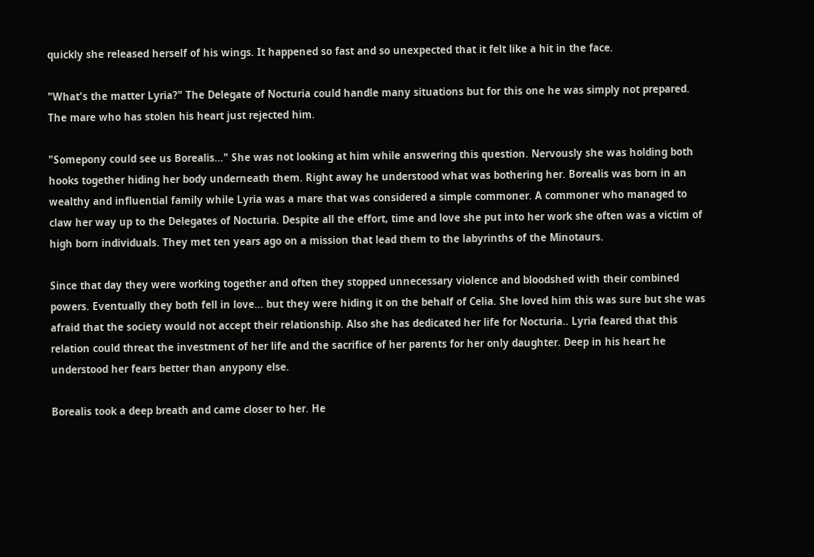quickly she released herself of his wings. It happened so fast and so unexpected that it felt like a hit in the face.

"What's the matter Lyria?" The Delegate of Nocturia could handle many situations but for this one he was simply not prepared. The mare who has stolen his heart just rejected him.

"Somepony could see us Borealis..." She was not looking at him while answering this question. Nervously she was holding both hooks together hiding her body underneath them. Right away he understood what was bothering her. Borealis was born in an wealthy and influential family while Lyria was a mare that was considered a simple commoner. A commoner who managed to claw her way up to the Delegates of Nocturia. Despite all the effort, time and love she put into her work she often was a victim of high born individuals. They met ten years ago on a mission that lead them to the labyrinths of the Minotaurs.

Since that day they were working together and often they stopped unnecessary violence and bloodshed with their combined powers. Eventually they both fell in love... but they were hiding it on the behalf of Celia. She loved him this was sure but she was afraid that the society would not accept their relationship. Also she has dedicated her life for Nocturia.. Lyria feared that this relation could threat the investment of her life and the sacrifice of her parents for her only daughter. Deep in his heart he understood her fears better than anypony else.

Borealis took a deep breath and came closer to her. He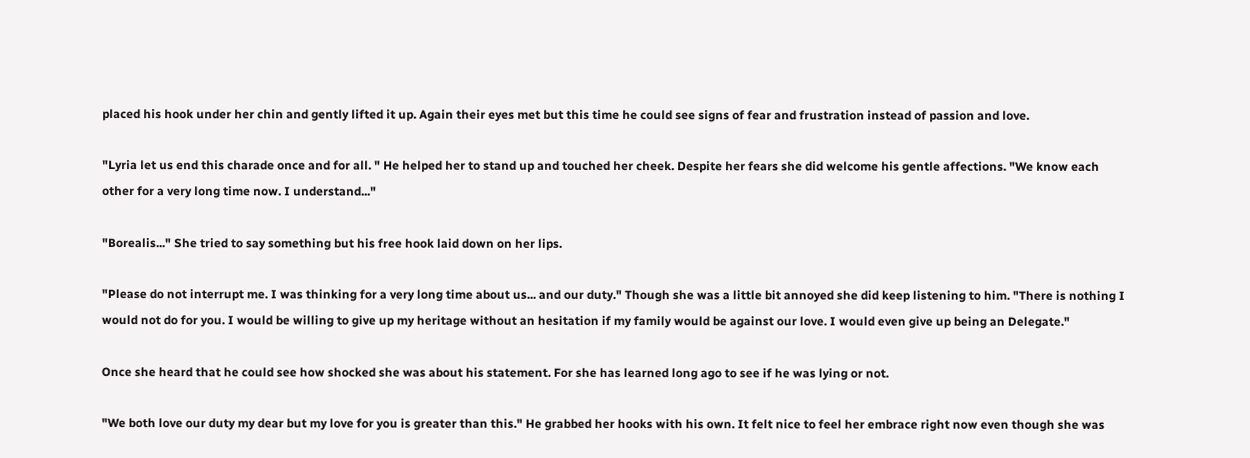placed his hook under her chin and gently lifted it up. Again their eyes met but this time he could see signs of fear and frustration instead of passion and love.

"Lyria let us end this charade once and for all. " He helped her to stand up and touched her cheek. Despite her fears she did welcome his gentle affections. "We know each other for a very long time now. I understand..."

"Borealis..." She tried to say something but his free hook laid down on her lips.

"Please do not interrupt me. I was thinking for a very long time about us... and our duty." Though she was a little bit annoyed she did keep listening to him. "There is nothing I would not do for you. I would be willing to give up my heritage without an hesitation if my family would be against our love. I would even give up being an Delegate."

Once she heard that he could see how shocked she was about his statement. For she has learned long ago to see if he was lying or not.

"We both love our duty my dear but my love for you is greater than this." He grabbed her hooks with his own. It felt nice to feel her embrace right now even though she was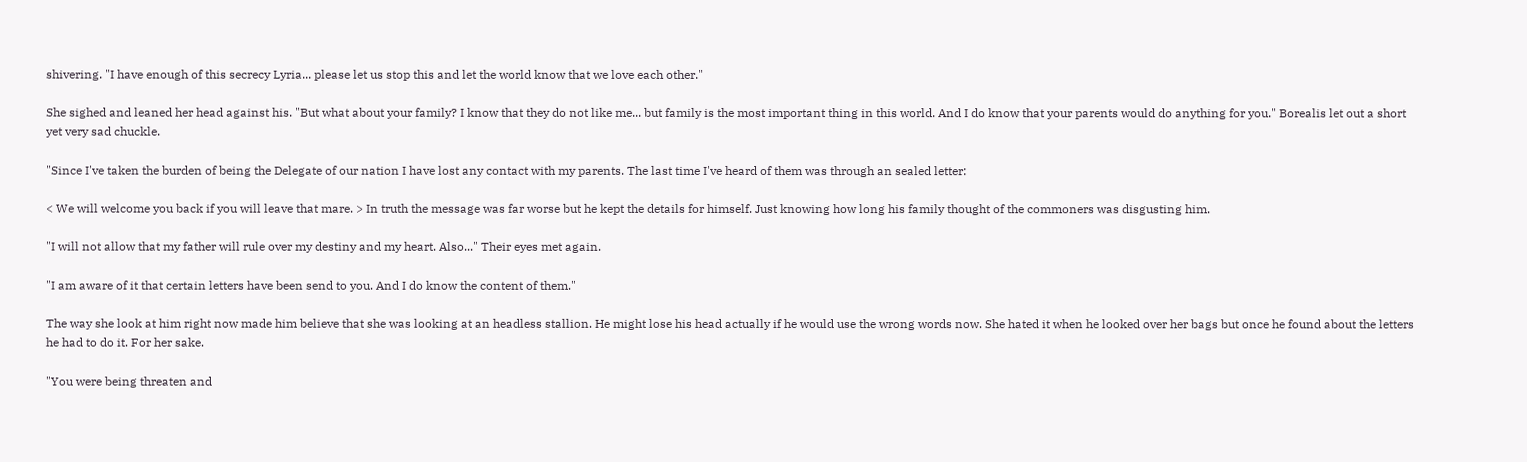shivering. "I have enough of this secrecy Lyria... please let us stop this and let the world know that we love each other."

She sighed and leaned her head against his. "But what about your family? I know that they do not like me... but family is the most important thing in this world. And I do know that your parents would do anything for you." Borealis let out a short yet very sad chuckle.

"Since I've taken the burden of being the Delegate of our nation I have lost any contact with my parents. The last time I've heard of them was through an sealed letter:

< We will welcome you back if you will leave that mare. > In truth the message was far worse but he kept the details for himself. Just knowing how long his family thought of the commoners was disgusting him.

"I will not allow that my father will rule over my destiny and my heart. Also..." Their eyes met again.

"I am aware of it that certain letters have been send to you. And I do know the content of them."

The way she look at him right now made him believe that she was looking at an headless stallion. He might lose his head actually if he would use the wrong words now. She hated it when he looked over her bags but once he found about the letters he had to do it. For her sake.

"You were being threaten and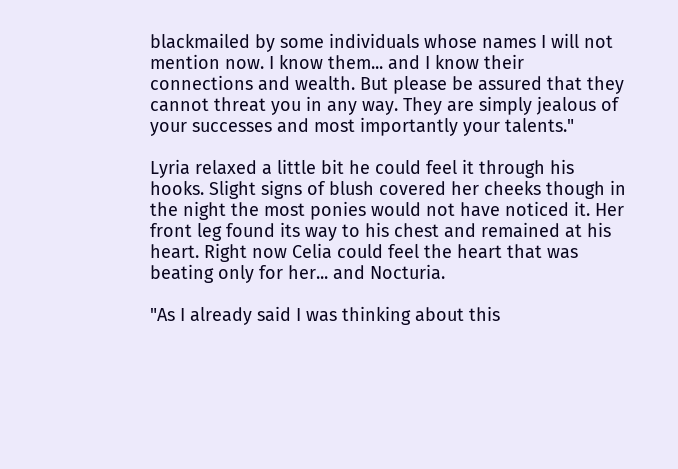blackmailed by some individuals whose names I will not mention now. I know them... and I know their connections and wealth. But please be assured that they cannot threat you in any way. They are simply jealous of your successes and most importantly your talents."

Lyria relaxed a little bit he could feel it through his hooks. Slight signs of blush covered her cheeks though in the night the most ponies would not have noticed it. Her front leg found its way to his chest and remained at his heart. Right now Celia could feel the heart that was beating only for her... and Nocturia.

"As I already said I was thinking about this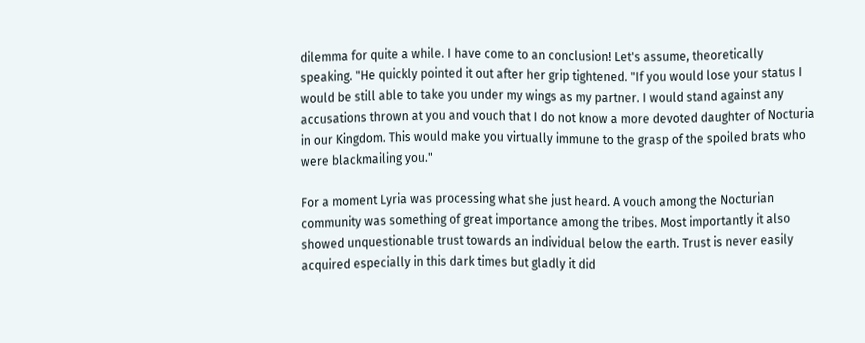dilemma for quite a while. I have come to an conclusion! Let's assume, theoretically speaking. "He quickly pointed it out after her grip tightened. "If you would lose your status I would be still able to take you under my wings as my partner. I would stand against any accusations thrown at you and vouch that I do not know a more devoted daughter of Nocturia in our Kingdom. This would make you virtually immune to the grasp of the spoiled brats who were blackmailing you."

For a moment Lyria was processing what she just heard. A vouch among the Nocturian community was something of great importance among the tribes. Most importantly it also showed unquestionable trust towards an individual below the earth. Trust is never easily acquired especially in this dark times but gladly it did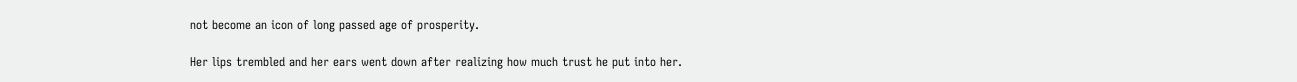not become an icon of long passed age of prosperity.

Her lips trembled and her ears went down after realizing how much trust he put into her.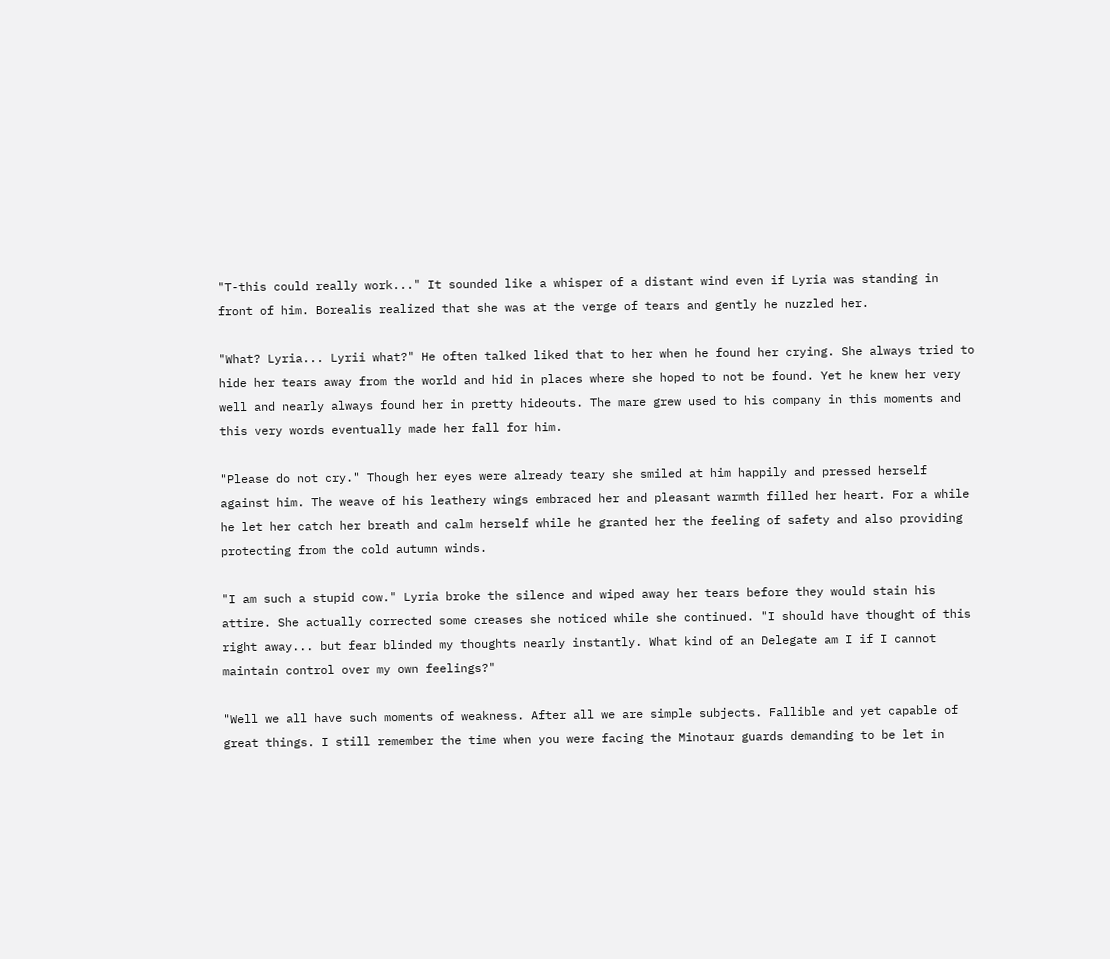"T-this could really work..." It sounded like a whisper of a distant wind even if Lyria was standing in front of him. Borealis realized that she was at the verge of tears and gently he nuzzled her.

"What? Lyria... Lyrii what?" He often talked liked that to her when he found her crying. She always tried to hide her tears away from the world and hid in places where she hoped to not be found. Yet he knew her very well and nearly always found her in pretty hideouts. The mare grew used to his company in this moments and this very words eventually made her fall for him.

"Please do not cry." Though her eyes were already teary she smiled at him happily and pressed herself against him. The weave of his leathery wings embraced her and pleasant warmth filled her heart. For a while he let her catch her breath and calm herself while he granted her the feeling of safety and also providing protecting from the cold autumn winds.

"I am such a stupid cow." Lyria broke the silence and wiped away her tears before they would stain his attire. She actually corrected some creases she noticed while she continued. "I should have thought of this right away... but fear blinded my thoughts nearly instantly. What kind of an Delegate am I if I cannot maintain control over my own feelings?"

"Well we all have such moments of weakness. After all we are simple subjects. Fallible and yet capable of great things. I still remember the time when you were facing the Minotaur guards demanding to be let in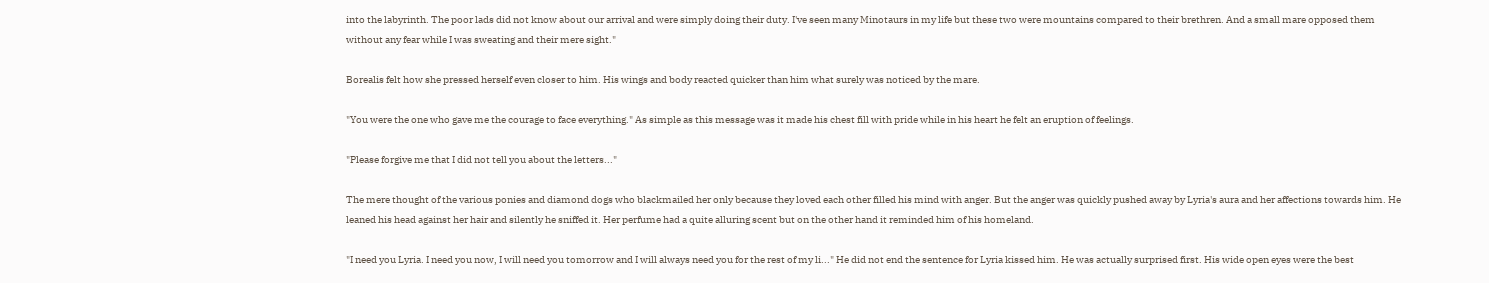into the labyrinth. The poor lads did not know about our arrival and were simply doing their duty. I've seen many Minotaurs in my life but these two were mountains compared to their brethren. And a small mare opposed them without any fear while I was sweating and their mere sight."

Borealis felt how she pressed herself even closer to him. His wings and body reacted quicker than him what surely was noticed by the mare.

"You were the one who gave me the courage to face everything." As simple as this message was it made his chest fill with pride while in his heart he felt an eruption of feelings.

"Please forgive me that I did not tell you about the letters..."

The mere thought of the various ponies and diamond dogs who blackmailed her only because they loved each other filled his mind with anger. But the anger was quickly pushed away by Lyria's aura and her affections towards him. He leaned his head against her hair and silently he sniffed it. Her perfume had a quite alluring scent but on the other hand it reminded him of his homeland.

"I need you Lyria. I need you now, I will need you tomorrow and I will always need you for the rest of my li..." He did not end the sentence for Lyria kissed him. He was actually surprised first. His wide open eyes were the best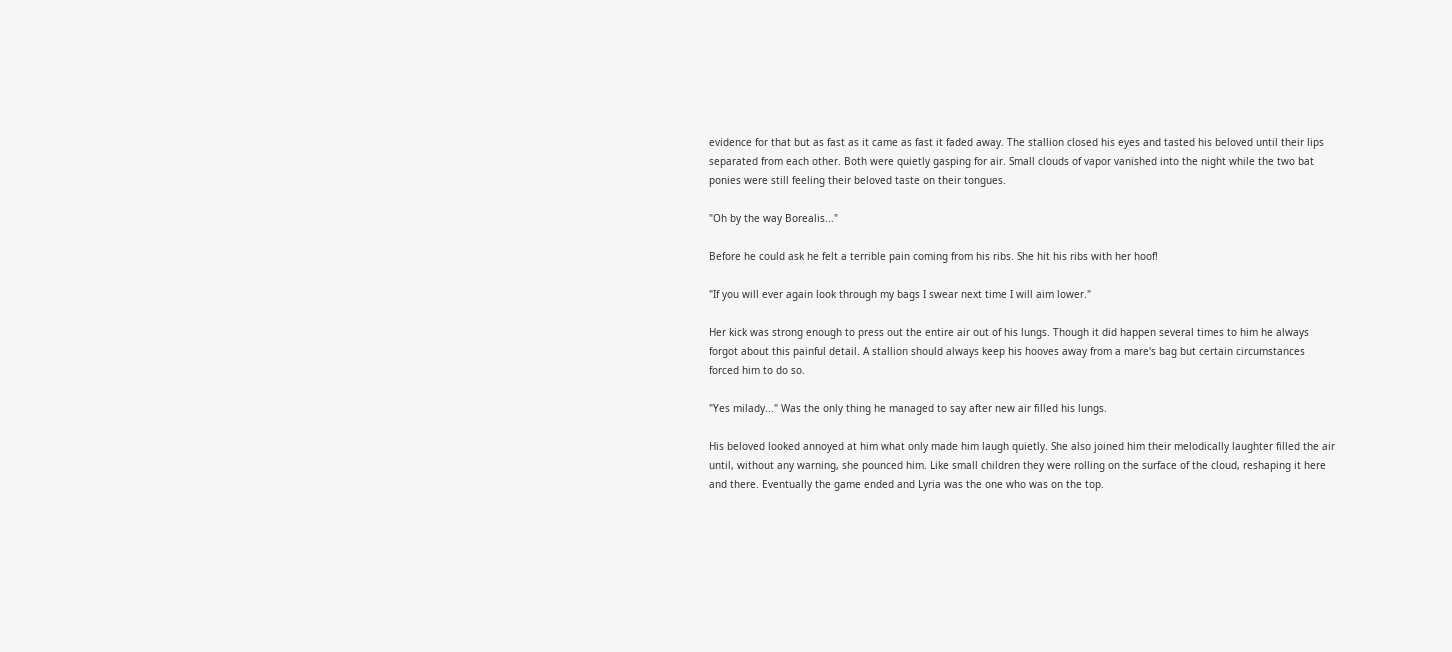evidence for that but as fast as it came as fast it faded away. The stallion closed his eyes and tasted his beloved until their lips separated from each other. Both were quietly gasping for air. Small clouds of vapor vanished into the night while the two bat ponies were still feeling their beloved taste on their tongues.

"Oh by the way Borealis..."

Before he could ask he felt a terrible pain coming from his ribs. She hit his ribs with her hoof!

"If you will ever again look through my bags I swear next time I will aim lower."

Her kick was strong enough to press out the entire air out of his lungs. Though it did happen several times to him he always forgot about this painful detail. A stallion should always keep his hooves away from a mare's bag but certain circumstances forced him to do so.

"Yes milady..." Was the only thing he managed to say after new air filled his lungs.

His beloved looked annoyed at him what only made him laugh quietly. She also joined him their melodically laughter filled the air until, without any warning, she pounced him. Like small children they were rolling on the surface of the cloud, reshaping it here and there. Eventually the game ended and Lyria was the one who was on the top.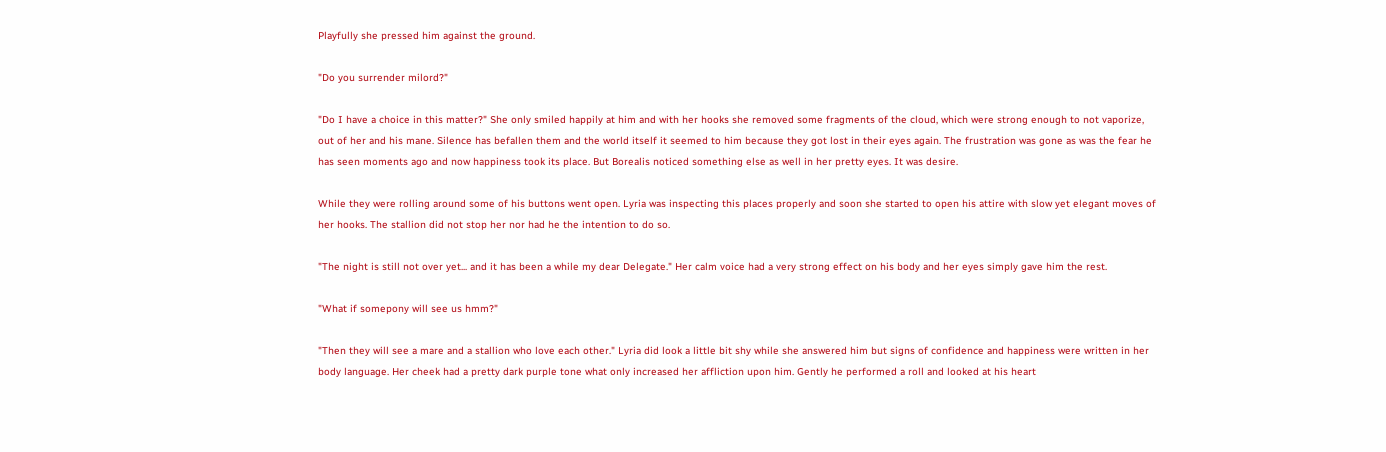Playfully she pressed him against the ground.

"Do you surrender milord?"

"Do I have a choice in this matter?" She only smiled happily at him and with her hooks she removed some fragments of the cloud, which were strong enough to not vaporize, out of her and his mane. Silence has befallen them and the world itself it seemed to him because they got lost in their eyes again. The frustration was gone as was the fear he has seen moments ago and now happiness took its place. But Borealis noticed something else as well in her pretty eyes. It was desire.

While they were rolling around some of his buttons went open. Lyria was inspecting this places properly and soon she started to open his attire with slow yet elegant moves of her hooks. The stallion did not stop her nor had he the intention to do so.

"The night is still not over yet... and it has been a while my dear Delegate." Her calm voice had a very strong effect on his body and her eyes simply gave him the rest.

"What if somepony will see us hmm?"

"Then they will see a mare and a stallion who love each other." Lyria did look a little bit shy while she answered him but signs of confidence and happiness were written in her body language. Her cheek had a pretty dark purple tone what only increased her affliction upon him. Gently he performed a roll and looked at his heart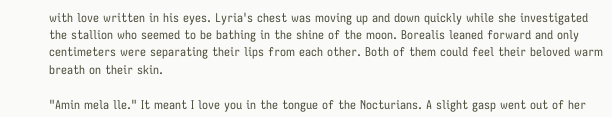with love written in his eyes. Lyria's chest was moving up and down quickly while she investigated the stallion who seemed to be bathing in the shine of the moon. Borealis leaned forward and only centimeters were separating their lips from each other. Both of them could feel their beloved warm breath on their skin.

"Amin mela lle." It meant I love you in the tongue of the Nocturians. A slight gasp went out of her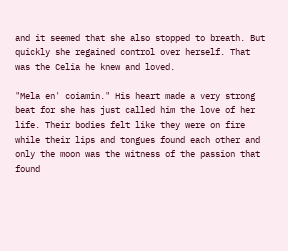and it seemed that she also stopped to breath. But quickly she regained control over herself. That was the Celia he knew and loved.

"Mela en' coiamin." His heart made a very strong beat for she has just called him the love of her life. Their bodies felt like they were on fire while their lips and tongues found each other and only the moon was the witness of the passion that found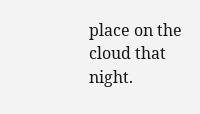place on the cloud that night.